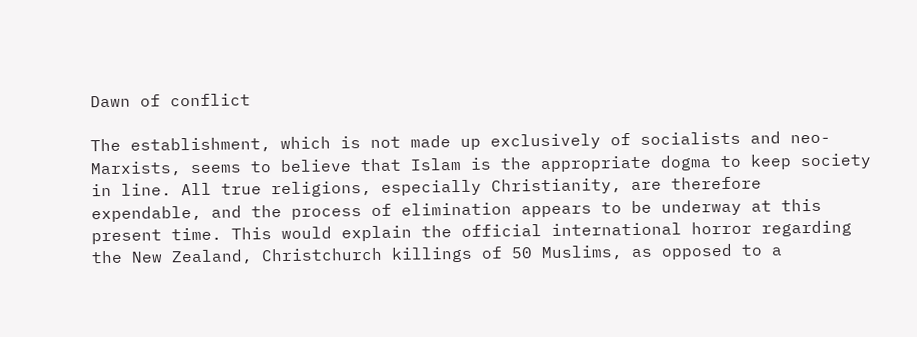Dawn of conflict

The establishment, which is not made up exclusively of socialists and neo-Marxists, seems to believe that Islam is the appropriate dogma to keep society in line. All true religions, especially Christianity, are therefore expendable, and the process of elimination appears to be underway at this present time. This would explain the official international horror regarding the New Zealand, Christchurch killings of 50 Muslims, as opposed to a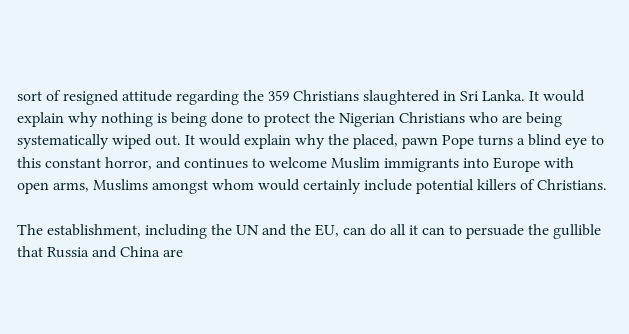sort of resigned attitude regarding the 359 Christians slaughtered in Sri Lanka. It would explain why nothing is being done to protect the Nigerian Christians who are being systematically wiped out. It would explain why the placed, pawn Pope turns a blind eye to this constant horror, and continues to welcome Muslim immigrants into Europe with open arms, Muslims amongst whom would certainly include potential killers of Christians.

The establishment, including the UN and the EU, can do all it can to persuade the gullible that Russia and China are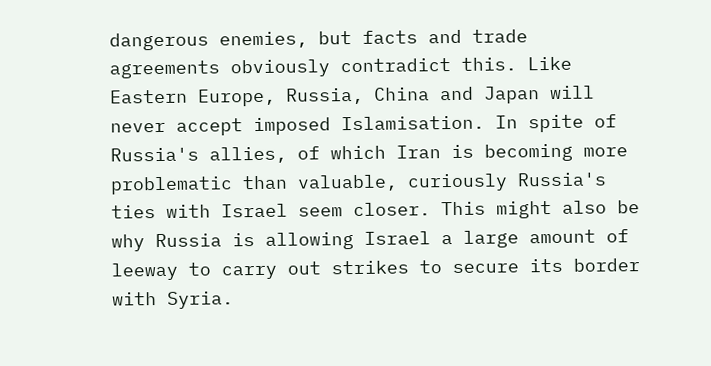dangerous enemies, but facts and trade agreements obviously contradict this. Like Eastern Europe, Russia, China and Japan will never accept imposed Islamisation. In spite of Russia's allies, of which Iran is becoming more problematic than valuable, curiously Russia's ties with Israel seem closer. This might also be why Russia is allowing Israel a large amount of leeway to carry out strikes to secure its border with Syria.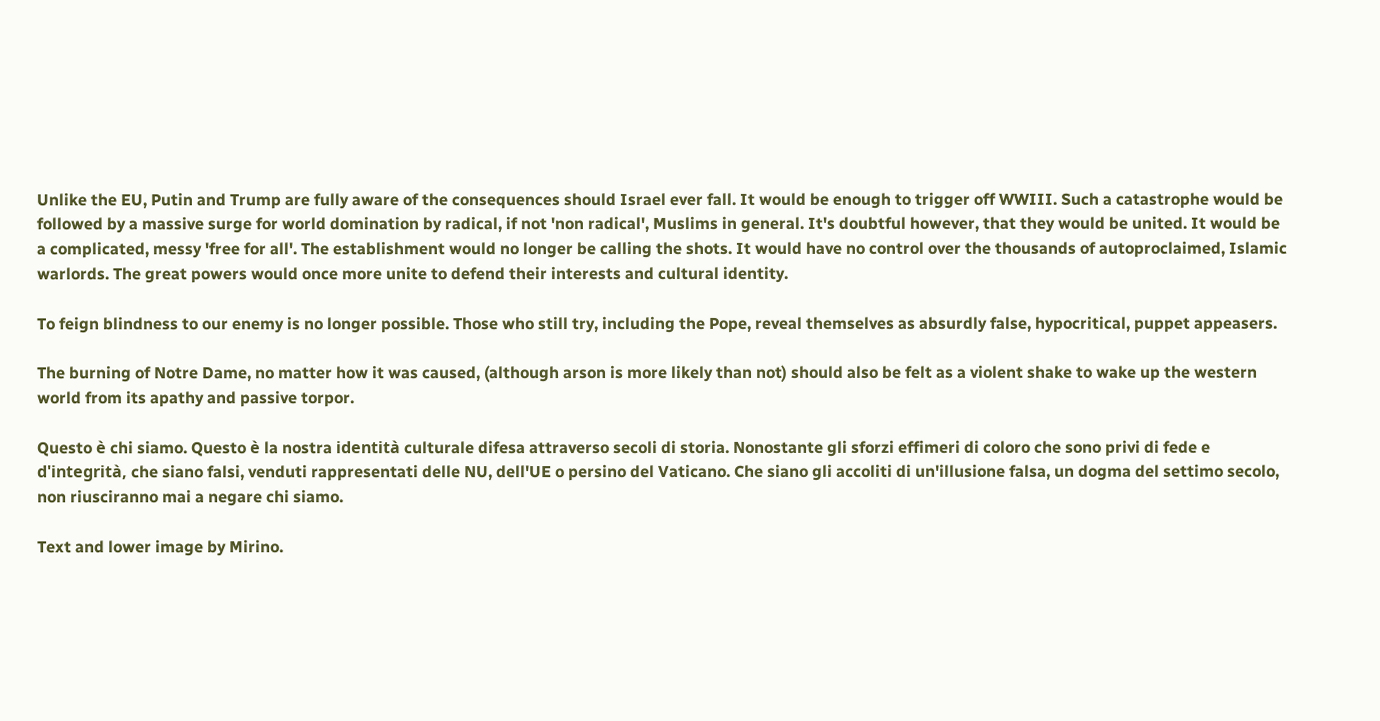Unlike the EU, Putin and Trump are fully aware of the consequences should Israel ever fall. It would be enough to trigger off WWIII. Such a catastrophe would be followed by a massive surge for world domination by radical, if not 'non radical', Muslims in general. It's doubtful however, that they would be united. It would be a complicated, messy 'free for all'. The establishment would no longer be calling the shots. It would have no control over the thousands of autoproclaimed, Islamic warlords. The great powers would once more unite to defend their interests and cultural identity.

To feign blindness to our enemy is no longer possible. Those who still try, including the Pope, reveal themselves as absurdly false, hypocritical, puppet appeasers.

The burning of Notre Dame, no matter how it was caused, (although arson is more likely than not) should also be felt as a violent shake to wake up the western world from its apathy and passive torpor.

Questo è chi siamo. Questo è la nostra identità culturale difesa attraverso secoli di storia. Nonostante gli sforzi effimeri di coloro che sono privi di fede e d'integrità, che siano falsi, venduti rappresentati delle NU, dell'UE o persino del Vaticano. Che siano gli accoliti di un'illusione falsa, un dogma del settimo secolo, non riusciranno mai a negare chi siamo.

Text and lower image by Mirino.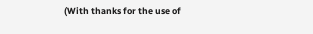(With thanks for the use of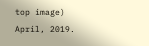top image) April, 2019.